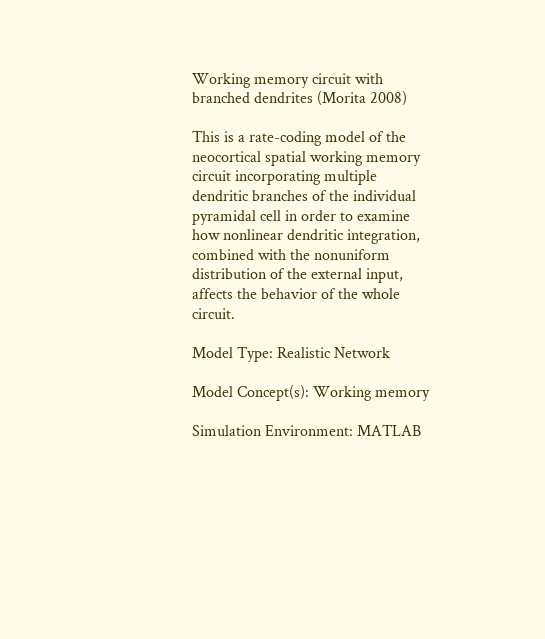Working memory circuit with branched dendrites (Morita 2008)

This is a rate-coding model of the neocortical spatial working memory circuit incorporating multiple dendritic branches of the individual pyramidal cell in order to examine how nonlinear dendritic integration, combined with the nonuniform distribution of the external input, affects the behavior of the whole circuit.

Model Type: Realistic Network

Model Concept(s): Working memory

Simulation Environment: MATLAB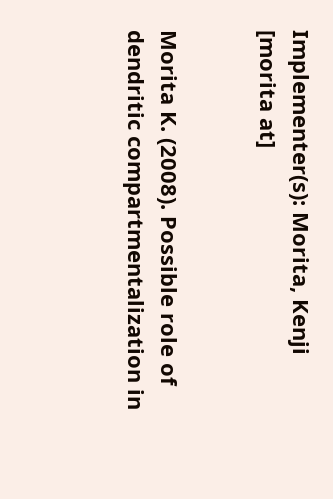Implementer(s): Morita, Kenji [morita at]


Morita K. (2008). Possible role of dendritic compartmentalization in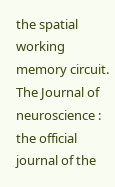the spatial working memory circuit. The Journal of neuroscience : the official journal of the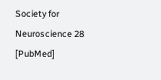Society for Neuroscience 28 [PubMed]